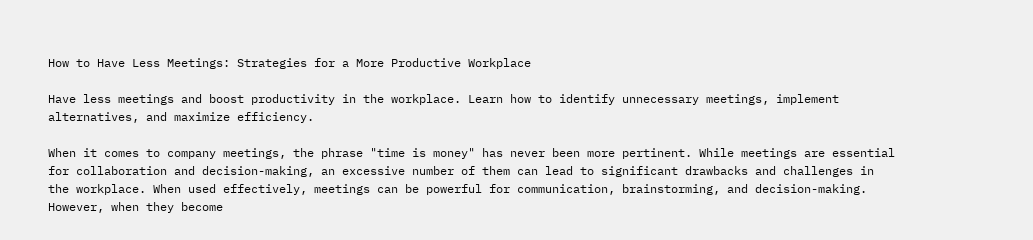How to Have Less Meetings: Strategies for a More Productive Workplace

Have less meetings and boost productivity in the workplace. Learn how to identify unnecessary meetings, implement alternatives, and maximize efficiency.

When it comes to company meetings, the phrase "time is money" has never been more pertinent. While meetings are essential for collaboration and decision-making, an excessive number of them can lead to significant drawbacks and challenges in the workplace. When used effectively, meetings can be powerful for communication, brainstorming, and decision-making. However, when they become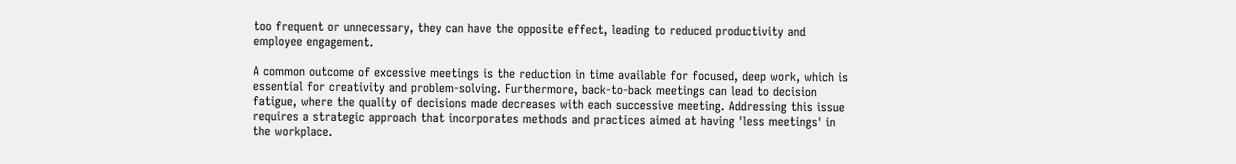too frequent or unnecessary, they can have the opposite effect, leading to reduced productivity and employee engagement.

A common outcome of excessive meetings is the reduction in time available for focused, deep work, which is essential for creativity and problem-solving. Furthermore, back-to-back meetings can lead to decision fatigue, where the quality of decisions made decreases with each successive meeting. Addressing this issue requires a strategic approach that incorporates methods and practices aimed at having 'less meetings' in the workplace.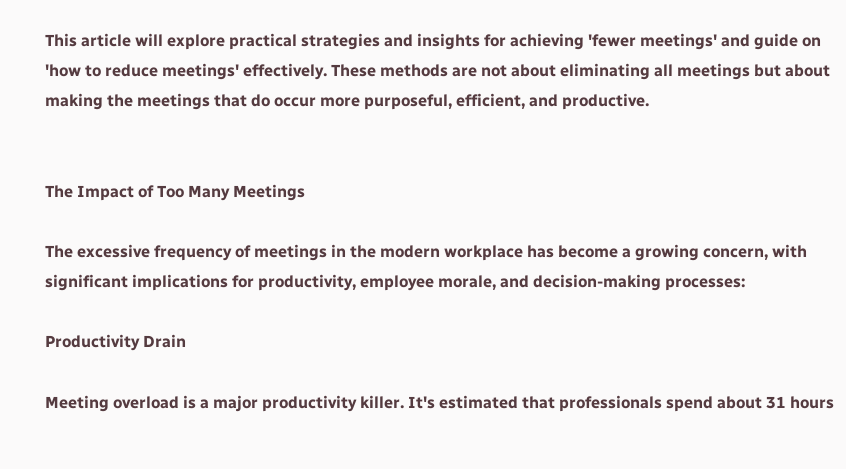This article will explore practical strategies and insights for achieving 'fewer meetings' and guide on 'how to reduce meetings' effectively. These methods are not about eliminating all meetings but about making the meetings that do occur more purposeful, efficient, and productive.


The Impact of Too Many Meetings

The excessive frequency of meetings in the modern workplace has become a growing concern, with significant implications for productivity, employee morale, and decision-making processes:

Productivity Drain

Meeting overload is a major productivity killer. It's estimated that professionals spend about 31 hours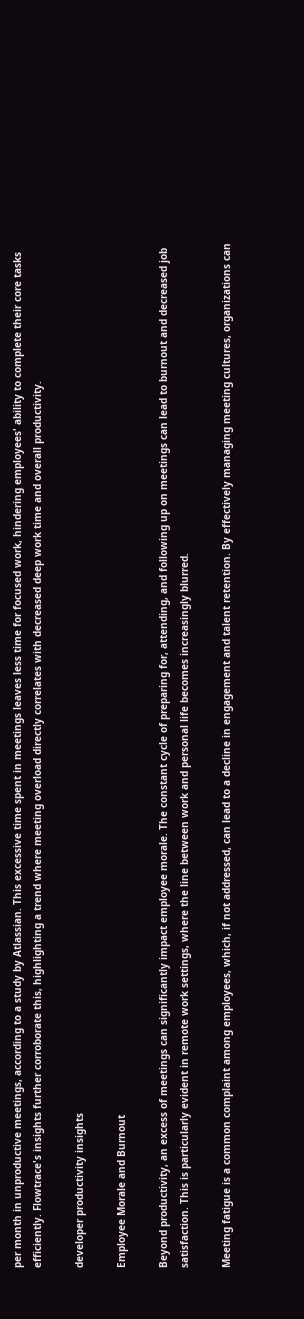per month in unproductive meetings, according to a study by Atlassian. This excessive time spent in meetings leaves less time for focused work, hindering employees' ability to complete their core tasks efficiently. Flowtrace's insights further corroborate this, highlighting a trend where meeting overload directly correlates with decreased deep work time and overall productivity.

developer productivity insights

Employee Morale and Burnout

Beyond productivity, an excess of meetings can significantly impact employee morale. The constant cycle of preparing for, attending, and following up on meetings can lead to burnout and decreased job satisfaction. This is particularly evident in remote work settings, where the line between work and personal life becomes increasingly blurred.

Meeting fatigue is a common complaint among employees, which, if not addressed, can lead to a decline in engagement and talent retention. By effectively managing meeting cultures, organizations can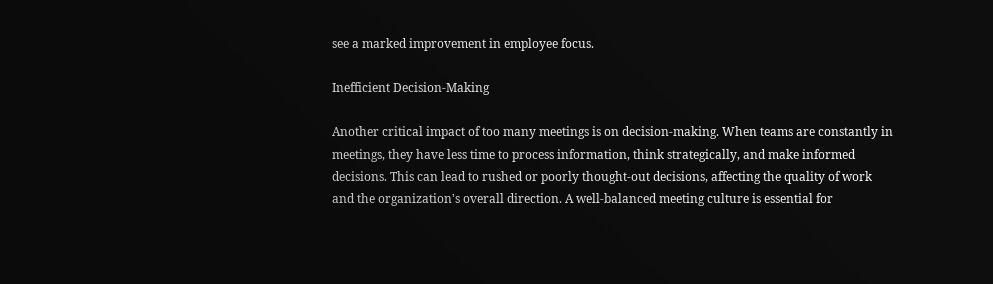see a marked improvement in employee focus.

Inefficient Decision-Making

Another critical impact of too many meetings is on decision-making. When teams are constantly in meetings, they have less time to process information, think strategically, and make informed decisions. This can lead to rushed or poorly thought-out decisions, affecting the quality of work and the organization's overall direction. A well-balanced meeting culture is essential for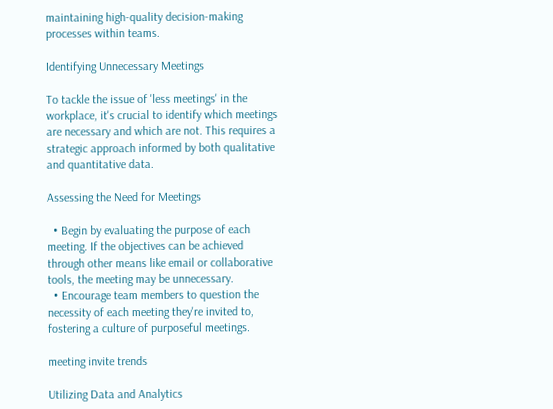maintaining high-quality decision-making processes within teams.

Identifying Unnecessary Meetings

To tackle the issue of 'less meetings' in the workplace, it's crucial to identify which meetings are necessary and which are not. This requires a strategic approach informed by both qualitative and quantitative data.

Assessing the Need for Meetings

  • Begin by evaluating the purpose of each meeting. If the objectives can be achieved through other means like email or collaborative tools, the meeting may be unnecessary.
  • Encourage team members to question the necessity of each meeting they're invited to, fostering a culture of purposeful meetings.

meeting invite trends

Utilizing Data and Analytics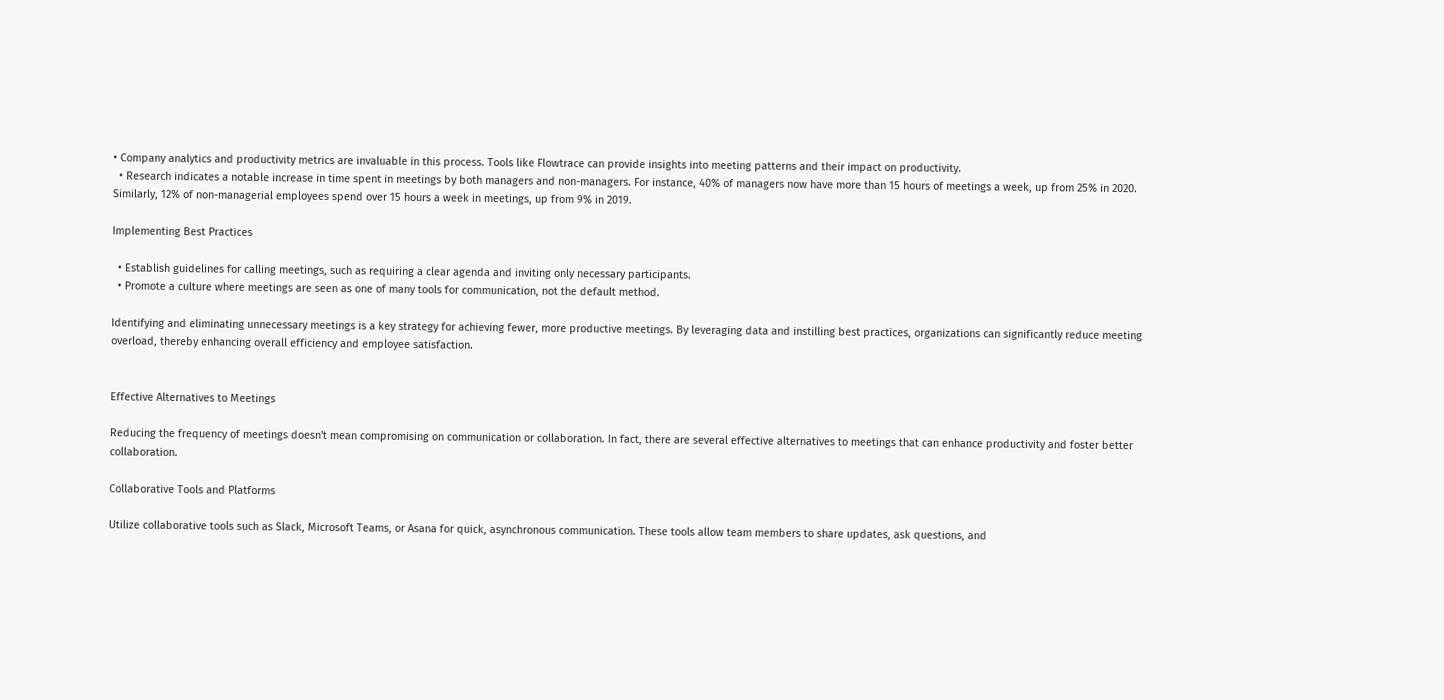• Company analytics and productivity metrics are invaluable in this process. Tools like Flowtrace can provide insights into meeting patterns and their impact on productivity.
  • Research indicates a notable increase in time spent in meetings by both managers and non-managers. For instance, 40% of managers now have more than 15 hours of meetings a week, up from 25% in 2020. Similarly, 12% of non-managerial employees spend over 15 hours a week in meetings, up from 9% in 2019.

Implementing Best Practices

  • Establish guidelines for calling meetings, such as requiring a clear agenda and inviting only necessary participants.
  • Promote a culture where meetings are seen as one of many tools for communication, not the default method.

Identifying and eliminating unnecessary meetings is a key strategy for achieving fewer, more productive meetings. By leveraging data and instilling best practices, organizations can significantly reduce meeting overload, thereby enhancing overall efficiency and employee satisfaction.


Effective Alternatives to Meetings

Reducing the frequency of meetings doesn't mean compromising on communication or collaboration. In fact, there are several effective alternatives to meetings that can enhance productivity and foster better collaboration.

Collaborative Tools and Platforms

Utilize collaborative tools such as Slack, Microsoft Teams, or Asana for quick, asynchronous communication. These tools allow team members to share updates, ask questions, and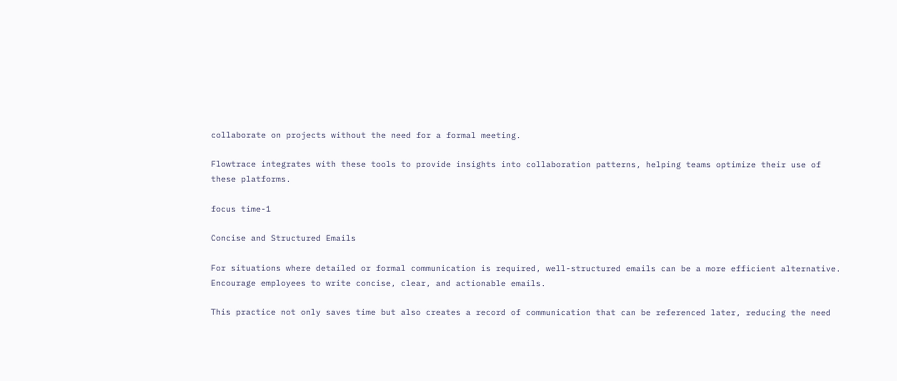collaborate on projects without the need for a formal meeting.

Flowtrace integrates with these tools to provide insights into collaboration patterns, helping teams optimize their use of these platforms.

focus time-1

Concise and Structured Emails

For situations where detailed or formal communication is required, well-structured emails can be a more efficient alternative. Encourage employees to write concise, clear, and actionable emails.

This practice not only saves time but also creates a record of communication that can be referenced later, reducing the need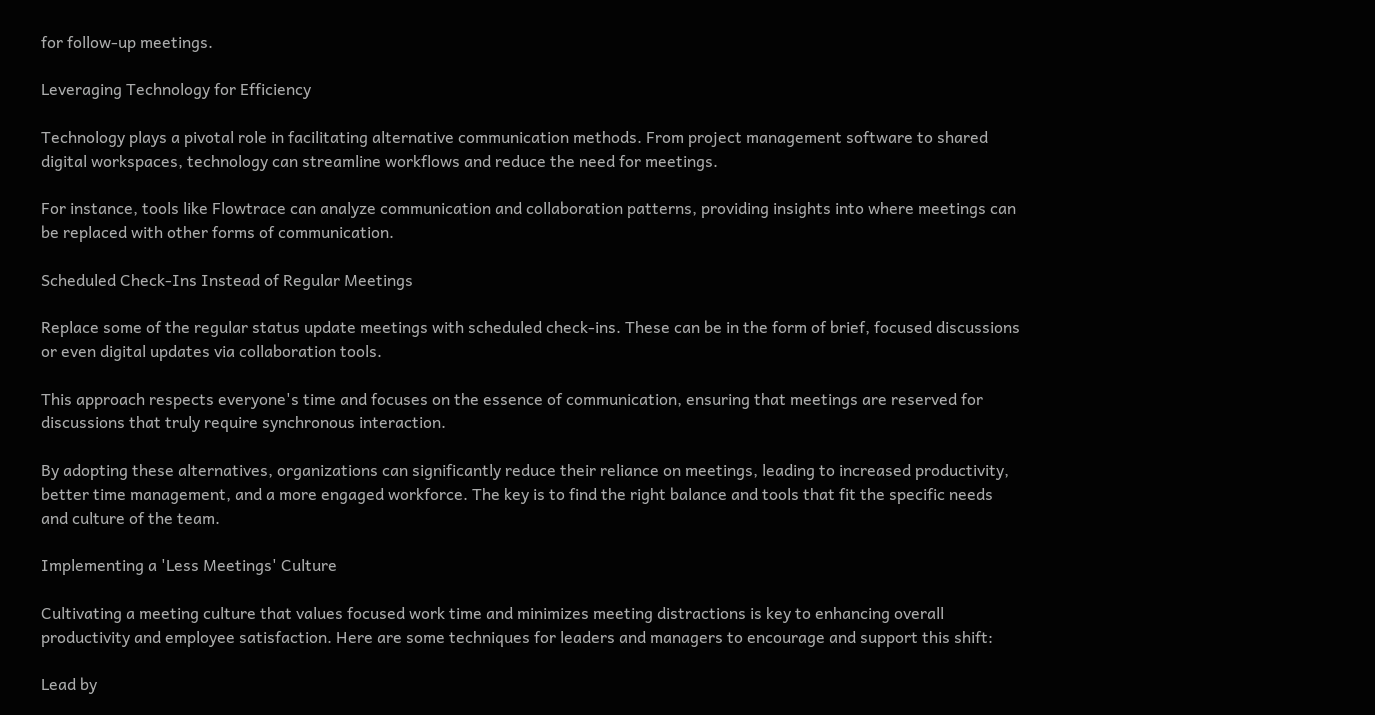for follow-up meetings.

Leveraging Technology for Efficiency

Technology plays a pivotal role in facilitating alternative communication methods. From project management software to shared digital workspaces, technology can streamline workflows and reduce the need for meetings.

For instance, tools like Flowtrace can analyze communication and collaboration patterns, providing insights into where meetings can be replaced with other forms of communication.

Scheduled Check-Ins Instead of Regular Meetings

Replace some of the regular status update meetings with scheduled check-ins. These can be in the form of brief, focused discussions or even digital updates via collaboration tools.

This approach respects everyone's time and focuses on the essence of communication, ensuring that meetings are reserved for discussions that truly require synchronous interaction.

By adopting these alternatives, organizations can significantly reduce their reliance on meetings, leading to increased productivity, better time management, and a more engaged workforce. The key is to find the right balance and tools that fit the specific needs and culture of the team.

Implementing a 'Less Meetings' Culture

Cultivating a meeting culture that values focused work time and minimizes meeting distractions is key to enhancing overall productivity and employee satisfaction. Here are some techniques for leaders and managers to encourage and support this shift:

Lead by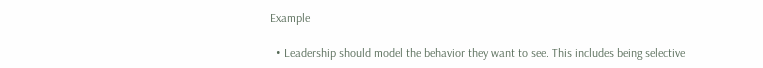Example

  • Leadership should model the behavior they want to see. This includes being selective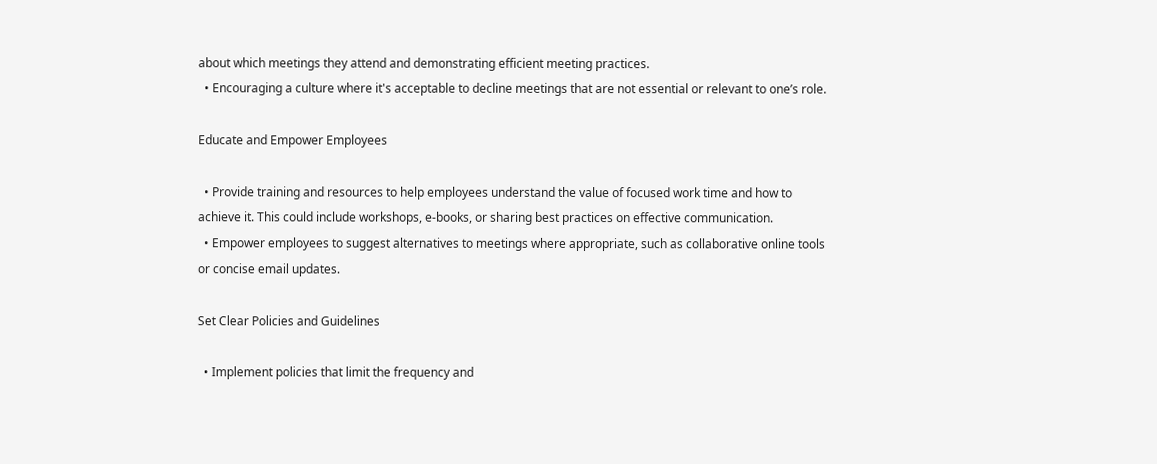about which meetings they attend and demonstrating efficient meeting practices.
  • Encouraging a culture where it's acceptable to decline meetings that are not essential or relevant to one’s role.

Educate and Empower Employees

  • Provide training and resources to help employees understand the value of focused work time and how to achieve it. This could include workshops, e-books, or sharing best practices on effective communication.
  • Empower employees to suggest alternatives to meetings where appropriate, such as collaborative online tools or concise email updates.

Set Clear Policies and Guidelines

  • Implement policies that limit the frequency and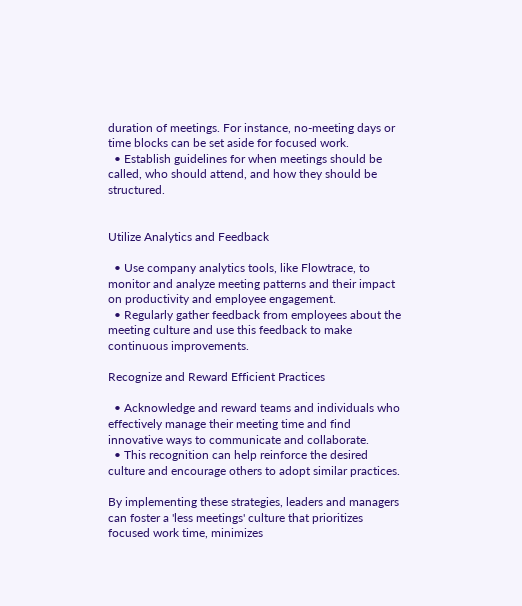duration of meetings. For instance, no-meeting days or time blocks can be set aside for focused work.
  • Establish guidelines for when meetings should be called, who should attend, and how they should be structured.


Utilize Analytics and Feedback

  • Use company analytics tools, like Flowtrace, to monitor and analyze meeting patterns and their impact on productivity and employee engagement.
  • Regularly gather feedback from employees about the meeting culture and use this feedback to make continuous improvements.

Recognize and Reward Efficient Practices

  • Acknowledge and reward teams and individuals who effectively manage their meeting time and find innovative ways to communicate and collaborate.
  • This recognition can help reinforce the desired culture and encourage others to adopt similar practices.

By implementing these strategies, leaders and managers can foster a 'less meetings' culture that prioritizes focused work time, minimizes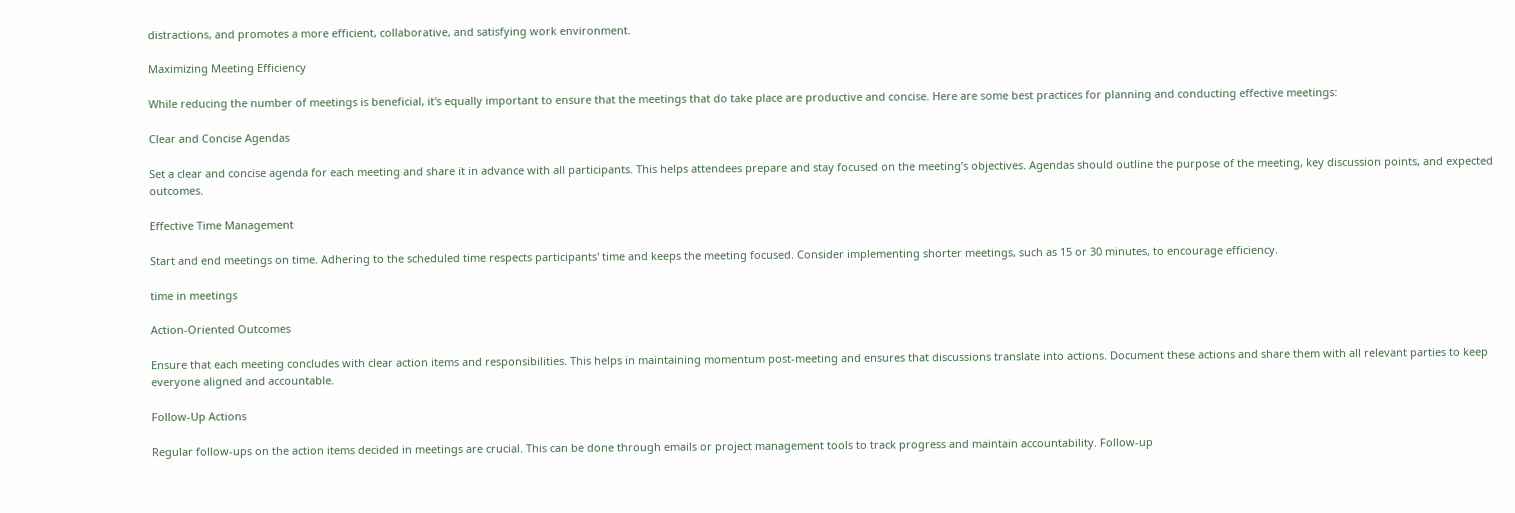distractions, and promotes a more efficient, collaborative, and satisfying work environment.

Maximizing Meeting Efficiency

While reducing the number of meetings is beneficial, it's equally important to ensure that the meetings that do take place are productive and concise. Here are some best practices for planning and conducting effective meetings:

Clear and Concise Agendas

Set a clear and concise agenda for each meeting and share it in advance with all participants. This helps attendees prepare and stay focused on the meeting’s objectives. Agendas should outline the purpose of the meeting, key discussion points, and expected outcomes.

Effective Time Management

Start and end meetings on time. Adhering to the scheduled time respects participants' time and keeps the meeting focused. Consider implementing shorter meetings, such as 15 or 30 minutes, to encourage efficiency.

time in meetings

Action-Oriented Outcomes

Ensure that each meeting concludes with clear action items and responsibilities. This helps in maintaining momentum post-meeting and ensures that discussions translate into actions. Document these actions and share them with all relevant parties to keep everyone aligned and accountable.

Follow-Up Actions

Regular follow-ups on the action items decided in meetings are crucial. This can be done through emails or project management tools to track progress and maintain accountability. Follow-up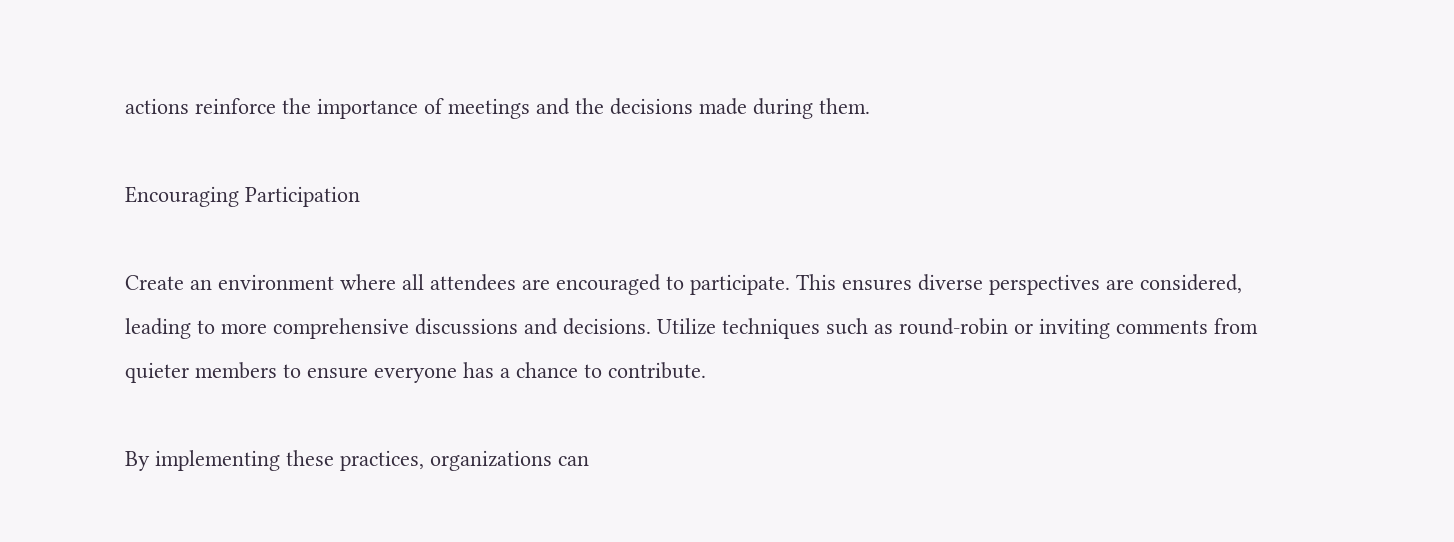actions reinforce the importance of meetings and the decisions made during them.

Encouraging Participation

Create an environment where all attendees are encouraged to participate. This ensures diverse perspectives are considered, leading to more comprehensive discussions and decisions. Utilize techniques such as round-robin or inviting comments from quieter members to ensure everyone has a chance to contribute.

By implementing these practices, organizations can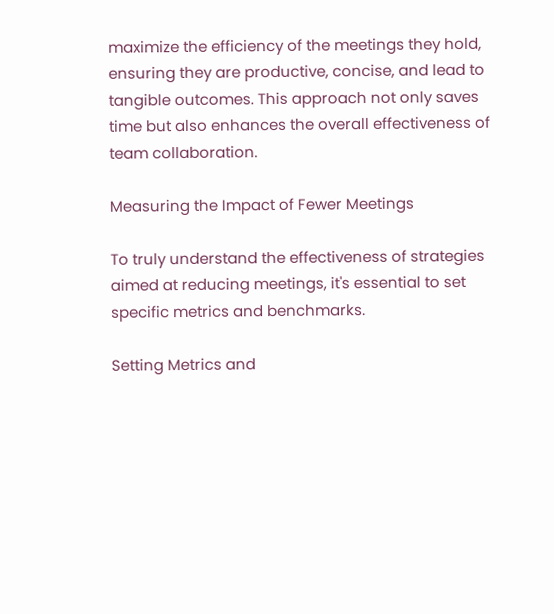maximize the efficiency of the meetings they hold, ensuring they are productive, concise, and lead to tangible outcomes. This approach not only saves time but also enhances the overall effectiveness of team collaboration.

Measuring the Impact of Fewer Meetings

To truly understand the effectiveness of strategies aimed at reducing meetings, it's essential to set specific metrics and benchmarks.

Setting Metrics and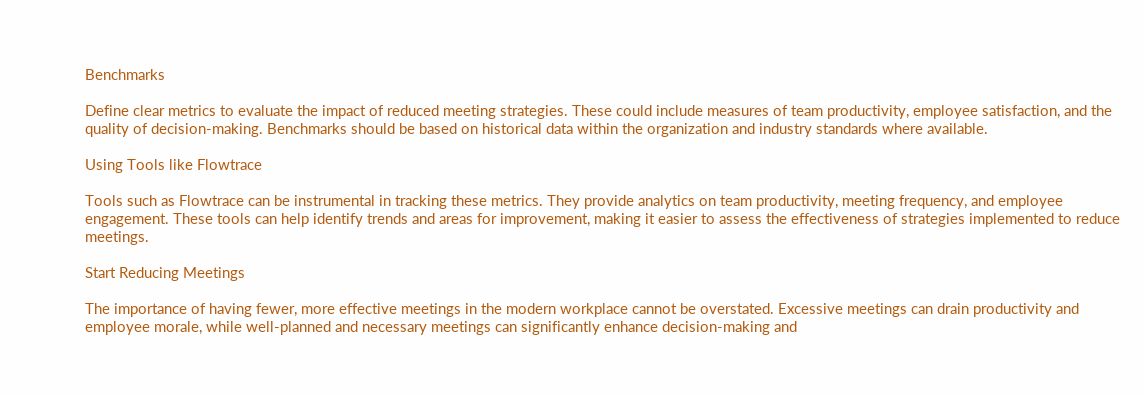Benchmarks

Define clear metrics to evaluate the impact of reduced meeting strategies. These could include measures of team productivity, employee satisfaction, and the quality of decision-making. Benchmarks should be based on historical data within the organization and industry standards where available.

Using Tools like Flowtrace

Tools such as Flowtrace can be instrumental in tracking these metrics. They provide analytics on team productivity, meeting frequency, and employee engagement. These tools can help identify trends and areas for improvement, making it easier to assess the effectiveness of strategies implemented to reduce meetings.

Start Reducing Meetings

The importance of having fewer, more effective meetings in the modern workplace cannot be overstated. Excessive meetings can drain productivity and employee morale, while well-planned and necessary meetings can significantly enhance decision-making and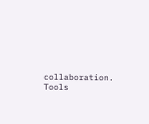collaboration. Tools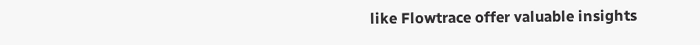like Flowtrace offer valuable insights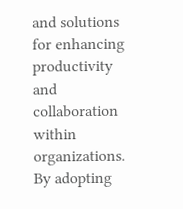and solutions for enhancing productivity and collaboration within organizations. By adopting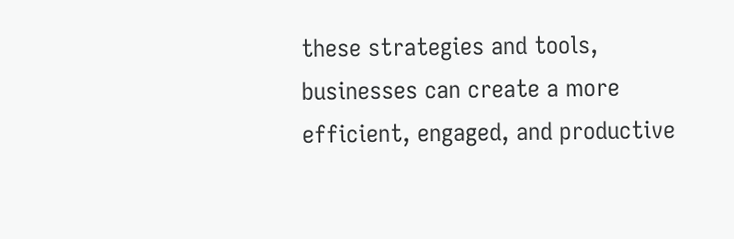these strategies and tools, businesses can create a more efficient, engaged, and productive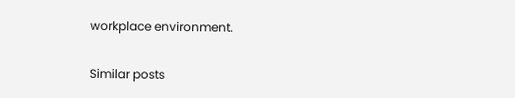workplace environment.


Similar posts